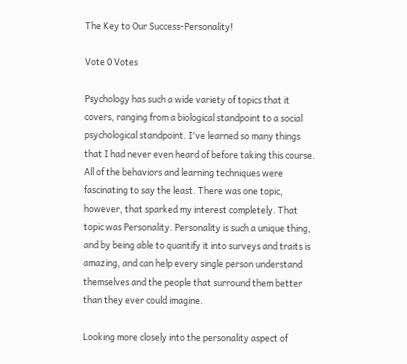The Key to Our Success-Personality!

Vote 0 Votes

Psychology has such a wide variety of topics that it covers, ranging from a biological standpoint to a social psychological standpoint. I've learned so many things that I had never even heard of before taking this course. All of the behaviors and learning techniques were fascinating to say the least. There was one topic, however, that sparked my interest completely. That topic was Personality. Personality is such a unique thing, and by being able to quantify it into surveys and traits is amazing, and can help every single person understand themselves and the people that surround them better than they ever could imagine.

Looking more closely into the personality aspect of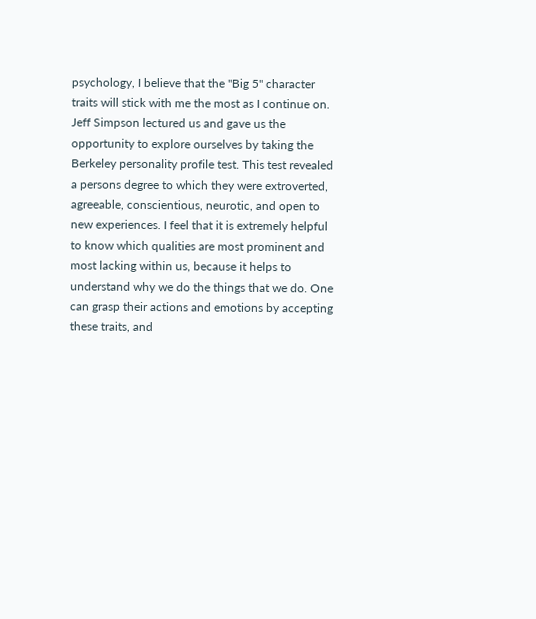psychology, I believe that the "Big 5" character traits will stick with me the most as I continue on. Jeff Simpson lectured us and gave us the opportunity to explore ourselves by taking the Berkeley personality profile test. This test revealed a persons degree to which they were extroverted, agreeable, conscientious, neurotic, and open to new experiences. I feel that it is extremely helpful to know which qualities are most prominent and most lacking within us, because it helps to understand why we do the things that we do. One can grasp their actions and emotions by accepting these traits, and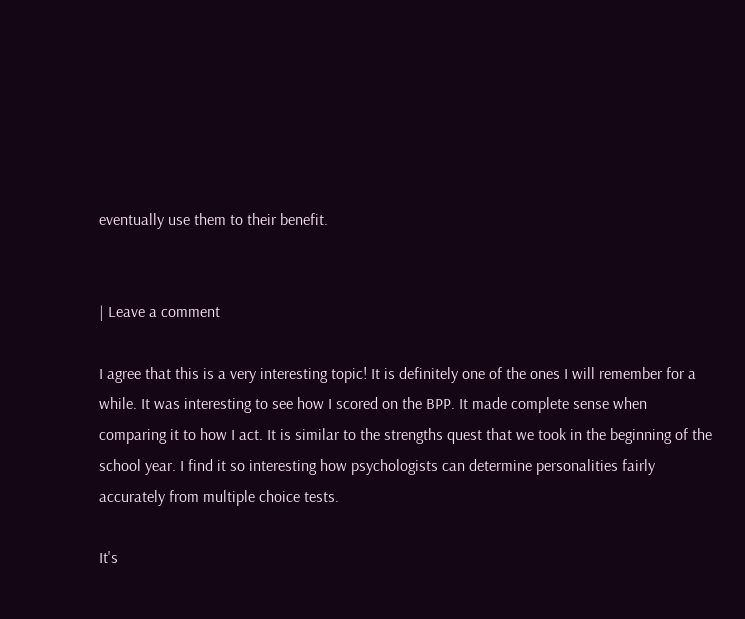eventually use them to their benefit.


| Leave a comment

I agree that this is a very interesting topic! It is definitely one of the ones I will remember for a while. It was interesting to see how I scored on the BPP. It made complete sense when comparing it to how I act. It is similar to the strengths quest that we took in the beginning of the school year. I find it so interesting how psychologists can determine personalities fairly accurately from multiple choice tests.

It's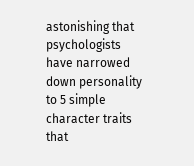astonishing that psychologists have narrowed down personality to 5 simple character traits that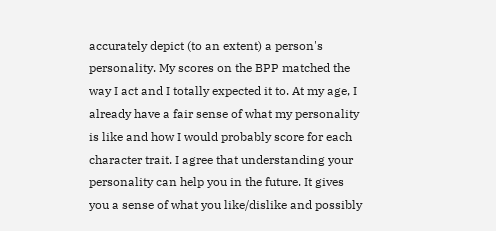accurately depict (to an extent) a person's personality. My scores on the BPP matched the way I act and I totally expected it to. At my age, I already have a fair sense of what my personality is like and how I would probably score for each character trait. I agree that understanding your personality can help you in the future. It gives you a sense of what you like/dislike and possibly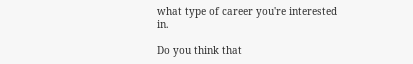what type of career you're interested in.

Do you think that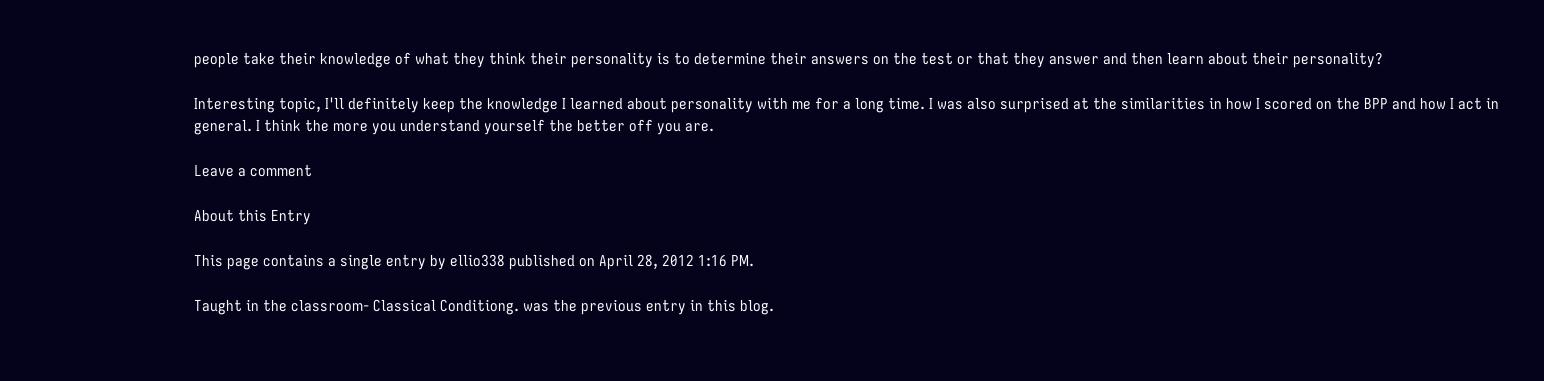people take their knowledge of what they think their personality is to determine their answers on the test or that they answer and then learn about their personality?

Interesting topic, I'll definitely keep the knowledge I learned about personality with me for a long time. I was also surprised at the similarities in how I scored on the BPP and how I act in general. I think the more you understand yourself the better off you are.

Leave a comment

About this Entry

This page contains a single entry by ellio338 published on April 28, 2012 1:16 PM.

Taught in the classroom- Classical Conditiong. was the previous entry in this blog.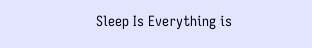Sleep Is Everything is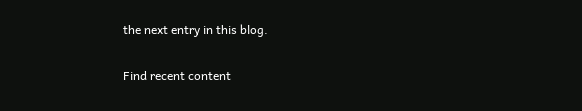the next entry in this blog.

Find recent content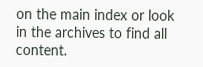on the main index or look in the archives to find all content.